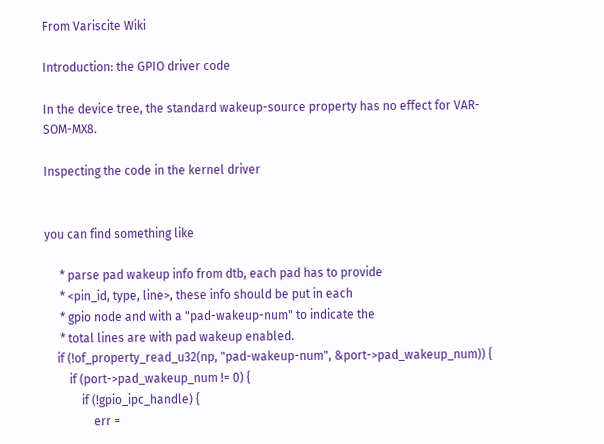From Variscite Wiki

Introduction: the GPIO driver code

In the device tree, the standard wakeup-source property has no effect for VAR-SOM-MX8.

Inspecting the code in the kernel driver


you can find something like

     * parse pad wakeup info from dtb, each pad has to provide
     * <pin_id, type, line>, these info should be put in each
     * gpio node and with a "pad-wakeup-num" to indicate the
     * total lines are with pad wakeup enabled.
    if (!of_property_read_u32(np, "pad-wakeup-num", &port->pad_wakeup_num)) {
        if (port->pad_wakeup_num != 0) {
            if (!gpio_ipc_handle) {
                err =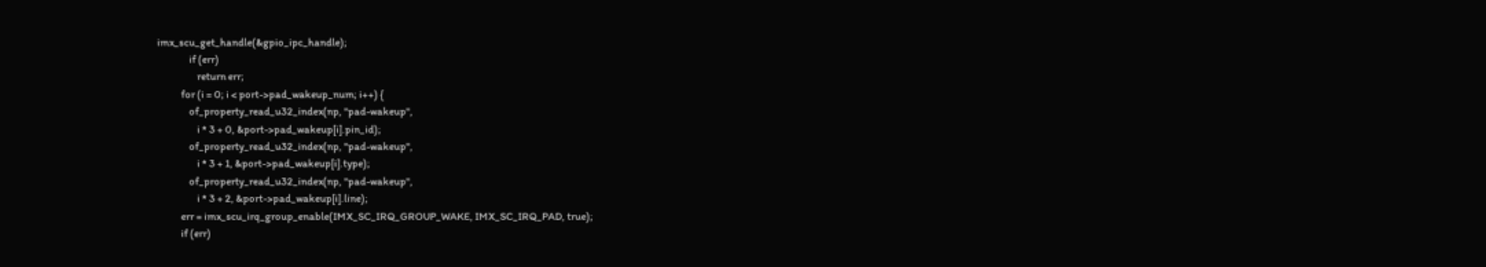imx_scu_get_handle(&gpio_ipc_handle);
                if (err)
                    return err;
            for (i = 0; i < port->pad_wakeup_num; i++) {
                of_property_read_u32_index(np, "pad-wakeup",
                    i * 3 + 0, &port->pad_wakeup[i].pin_id);
                of_property_read_u32_index(np, "pad-wakeup",
                    i * 3 + 1, &port->pad_wakeup[i].type);
                of_property_read_u32_index(np, "pad-wakeup",
                    i * 3 + 2, &port->pad_wakeup[i].line);
            err = imx_scu_irq_group_enable(IMX_SC_IRQ_GROUP_WAKE, IMX_SC_IRQ_PAD, true);
            if (err)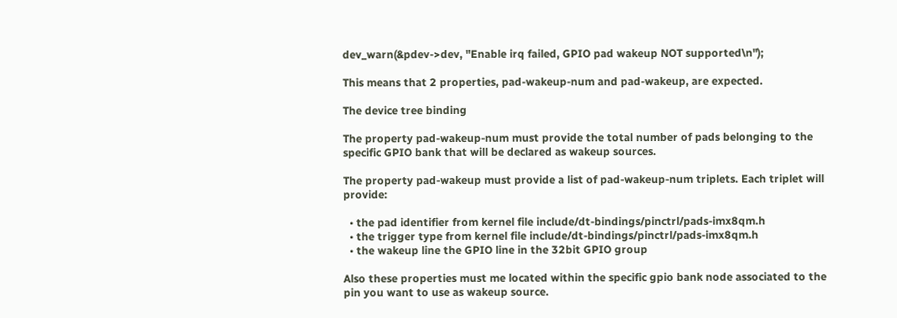dev_warn(&pdev->dev, "Enable irq failed, GPIO pad wakeup NOT supported\n");

This means that 2 properties, pad-wakeup-num and pad-wakeup, are expected.

The device tree binding

The property pad-wakeup-num must provide the total number of pads belonging to the specific GPIO bank that will be declared as wakeup sources.

The property pad-wakeup must provide a list of pad-wakeup-num triplets. Each triplet will provide:

  • the pad identifier from kernel file include/dt-bindings/pinctrl/pads-imx8qm.h
  • the trigger type from kernel file include/dt-bindings/pinctrl/pads-imx8qm.h
  • the wakeup line the GPIO line in the 32bit GPIO group

Also these properties must me located within the specific gpio bank node associated to the pin you want to use as wakeup source.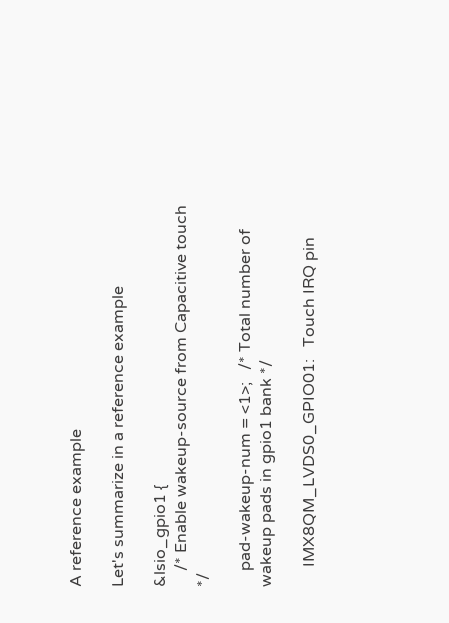A reference example

Let's summarize in a reference example

&lsio_gpio1 {
    /* Enable wakeup-source from Capacitive touch */

    pad-wakeup-num = <1>;   /* Total number of wakeup pads in gpio1 bank */

     IMX8QM_LVDS0_GPIO01:   Touch IRQ pin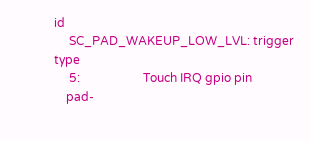id
     SC_PAD_WAKEUP_LOW_LVL: trigger type
     5:                     Touch IRQ gpio pin
    pad-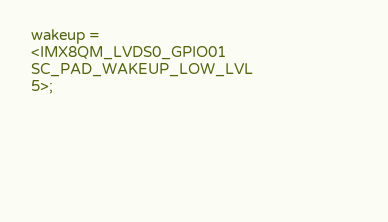wakeup = <IMX8QM_LVDS0_GPIO01 SC_PAD_WAKEUP_LOW_LVL 5>;